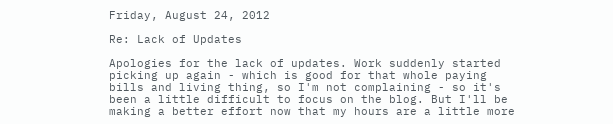Friday, August 24, 2012

Re: Lack of Updates

Apologies for the lack of updates. Work suddenly started picking up again - which is good for that whole paying bills and living thing, so I'm not complaining - so it's been a little difficult to focus on the blog. But I'll be making a better effort now that my hours are a little more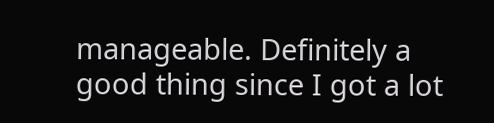manageable. Definitely a good thing since I got a lot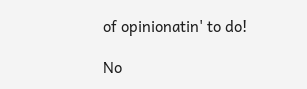of opinionatin' to do!

No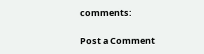comments:

Post a Comment